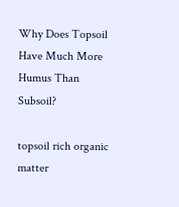Why Does Topsoil Have Much More Humus Than Subsoil?

topsoil rich organic matter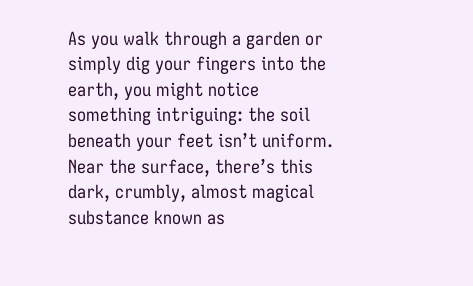As you walk through a garden or simply dig your fingers into the earth, you might notice something intriguing: the soil beneath your feet isn’t uniform. Near the surface, there’s this dark, crumbly, almost magical substance known as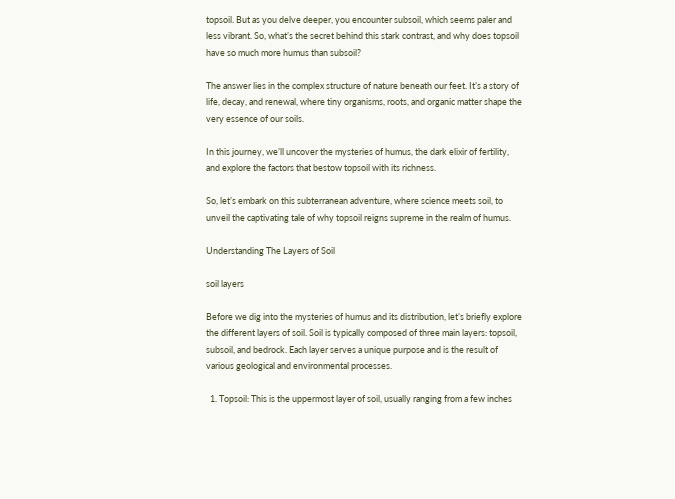topsoil. But as you delve deeper, you encounter subsoil, which seems paler and less vibrant. So, what’s the secret behind this stark contrast, and why does topsoil have so much more humus than subsoil?

The answer lies in the complex structure of nature beneath our feet. It’s a story of life, decay, and renewal, where tiny organisms, roots, and organic matter shape the very essence of our soils.

In this journey, we’ll uncover the mysteries of humus, the dark elixir of fertility, and explore the factors that bestow topsoil with its richness.

So, let’s embark on this subterranean adventure, where science meets soil, to unveil the captivating tale of why topsoil reigns supreme in the realm of humus.

Understanding The Layers of Soil

soil layers

Before we dig into the mysteries of humus and its distribution, let’s briefly explore the different layers of soil. Soil is typically composed of three main layers: topsoil, subsoil, and bedrock. Each layer serves a unique purpose and is the result of various geological and environmental processes.

  1. Topsoil: This is the uppermost layer of soil, usually ranging from a few inches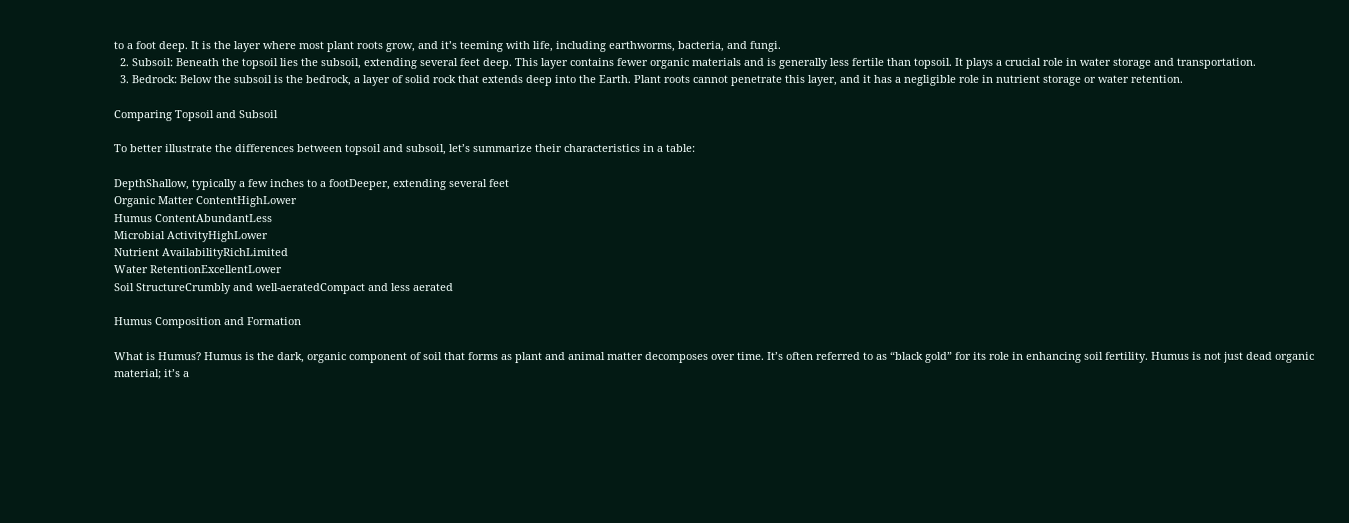to a foot deep. It is the layer where most plant roots grow, and it’s teeming with life, including earthworms, bacteria, and fungi.
  2. Subsoil: Beneath the topsoil lies the subsoil, extending several feet deep. This layer contains fewer organic materials and is generally less fertile than topsoil. It plays a crucial role in water storage and transportation.
  3. Bedrock: Below the subsoil is the bedrock, a layer of solid rock that extends deep into the Earth. Plant roots cannot penetrate this layer, and it has a negligible role in nutrient storage or water retention.

Comparing Topsoil and Subsoil

To better illustrate the differences between topsoil and subsoil, let’s summarize their characteristics in a table:

DepthShallow, typically a few inches to a footDeeper, extending several feet
Organic Matter ContentHighLower
Humus ContentAbundantLess
Microbial ActivityHighLower
Nutrient AvailabilityRichLimited
Water RetentionExcellentLower
Soil StructureCrumbly and well-aeratedCompact and less aerated

Humus Composition and Formation

What is Humus? Humus is the dark, organic component of soil that forms as plant and animal matter decomposes over time. It’s often referred to as “black gold” for its role in enhancing soil fertility. Humus is not just dead organic material; it’s a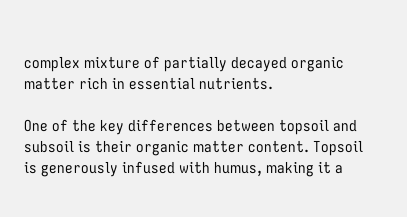complex mixture of partially decayed organic matter rich in essential nutrients.

One of the key differences between topsoil and subsoil is their organic matter content. Topsoil is generously infused with humus, making it a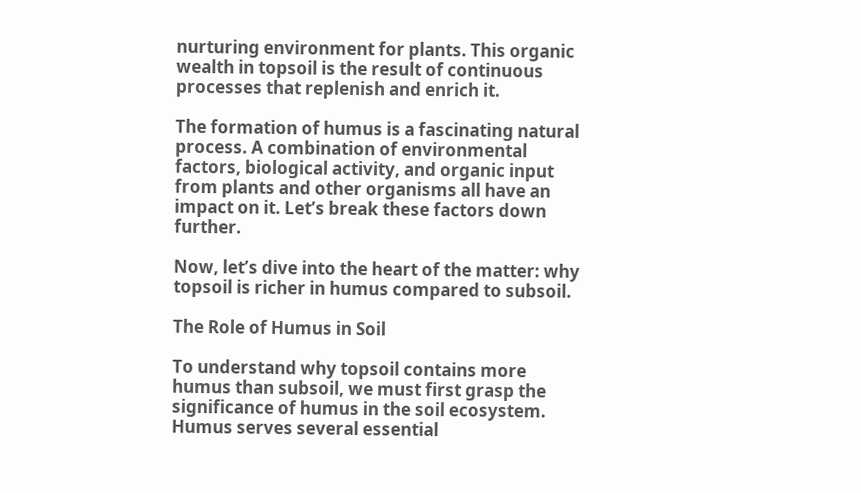nurturing environment for plants. This organic wealth in topsoil is the result of continuous processes that replenish and enrich it.

The formation of humus is a fascinating natural process. A combination of environmental factors, biological activity, and organic input from plants and other organisms all have an impact on it. Let’s break these factors down further.

Now, let’s dive into the heart of the matter: why topsoil is richer in humus compared to subsoil.

The Role of Humus in Soil

To understand why topsoil contains more humus than subsoil, we must first grasp the significance of humus in the soil ecosystem. Humus serves several essential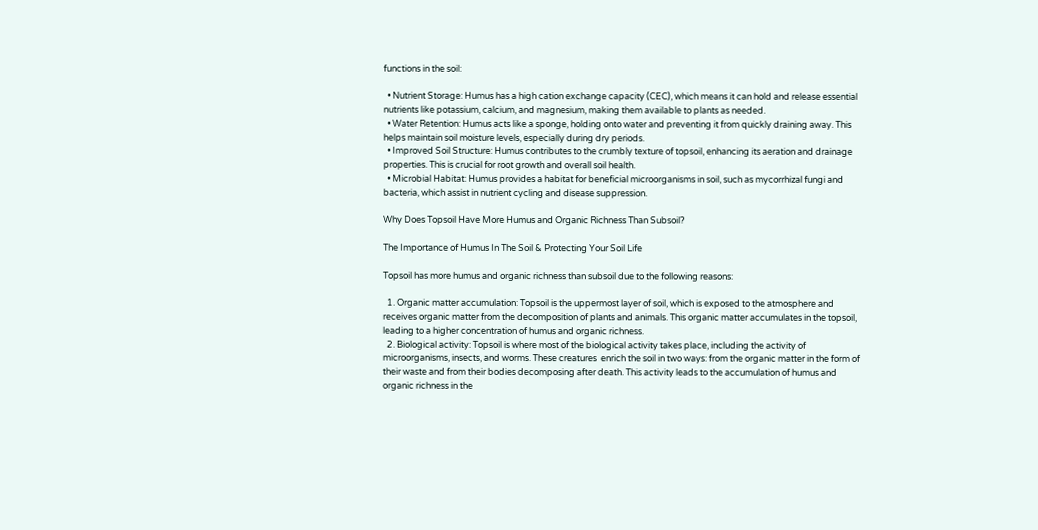functions in the soil:

  • Nutrient Storage: Humus has a high cation exchange capacity (CEC), which means it can hold and release essential nutrients like potassium, calcium, and magnesium, making them available to plants as needed.
  • Water Retention: Humus acts like a sponge, holding onto water and preventing it from quickly draining away. This helps maintain soil moisture levels, especially during dry periods.
  • Improved Soil Structure: Humus contributes to the crumbly texture of topsoil, enhancing its aeration and drainage properties. This is crucial for root growth and overall soil health.
  • Microbial Habitat: Humus provides a habitat for beneficial microorganisms in soil, such as mycorrhizal fungi and bacteria, which assist in nutrient cycling and disease suppression.

Why Does Topsoil Have More Humus and Organic Richness Than Subsoil?

The Importance of Humus In The Soil & Protecting Your Soil Life

Topsoil has more humus and organic richness than subsoil due to the following reasons:

  1. Organic matter accumulation: Topsoil is the uppermost layer of soil, which is exposed to the atmosphere and receives organic matter from the decomposition of plants and animals. This organic matter accumulates in the topsoil, leading to a higher concentration of humus and organic richness.
  2. Biological activity: Topsoil is where most of the biological activity takes place, including the activity of microorganisms, insects, and worms. These creatures  enrich the soil in two ways: from the organic matter in the form of their waste and from their bodies decomposing after death. This activity leads to the accumulation of humus and organic richness in the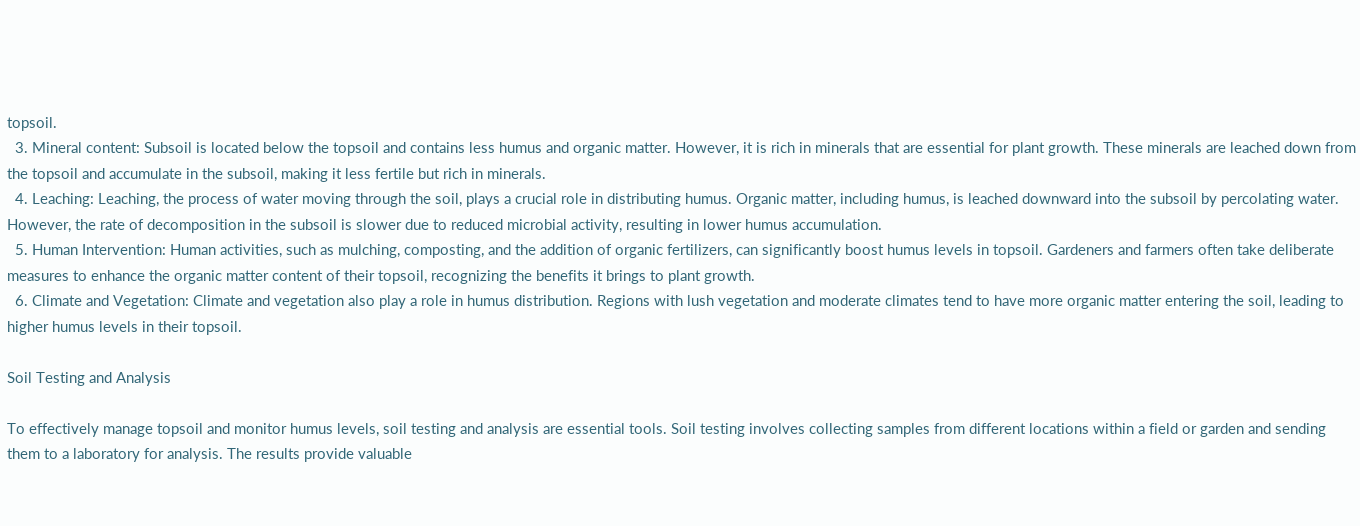topsoil.
  3. Mineral content: Subsoil is located below the topsoil and contains less humus and organic matter. However, it is rich in minerals that are essential for plant growth. These minerals are leached down from the topsoil and accumulate in the subsoil, making it less fertile but rich in minerals.
  4. Leaching: Leaching, the process of water moving through the soil, plays a crucial role in distributing humus. Organic matter, including humus, is leached downward into the subsoil by percolating water. However, the rate of decomposition in the subsoil is slower due to reduced microbial activity, resulting in lower humus accumulation.
  5. Human Intervention: Human activities, such as mulching, composting, and the addition of organic fertilizers, can significantly boost humus levels in topsoil. Gardeners and farmers often take deliberate measures to enhance the organic matter content of their topsoil, recognizing the benefits it brings to plant growth.
  6. Climate and Vegetation: Climate and vegetation also play a role in humus distribution. Regions with lush vegetation and moderate climates tend to have more organic matter entering the soil, leading to higher humus levels in their topsoil.

Soil Testing and Analysis

To effectively manage topsoil and monitor humus levels, soil testing and analysis are essential tools. Soil testing involves collecting samples from different locations within a field or garden and sending them to a laboratory for analysis. The results provide valuable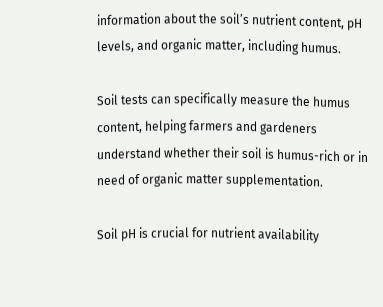information about the soil’s nutrient content, pH levels, and organic matter, including humus.

Soil tests can specifically measure the humus content, helping farmers and gardeners understand whether their soil is humus-rich or in need of organic matter supplementation.

Soil pH is crucial for nutrient availability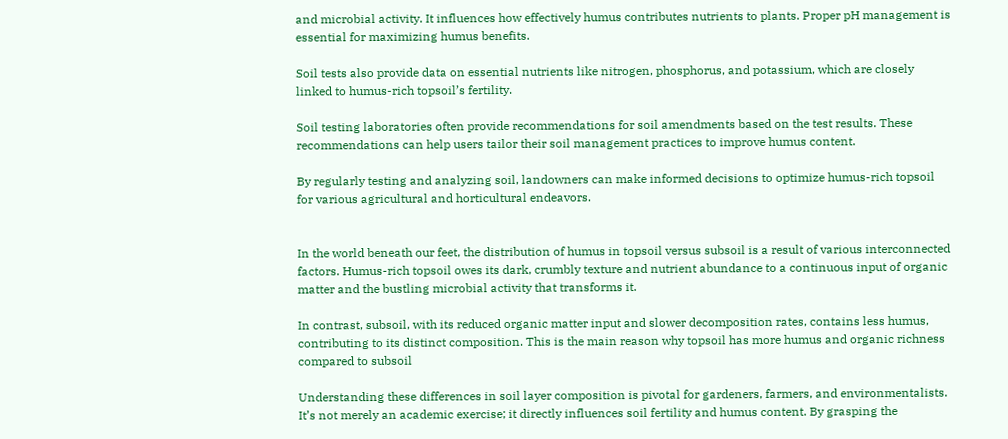and microbial activity. It influences how effectively humus contributes nutrients to plants. Proper pH management is essential for maximizing humus benefits.

Soil tests also provide data on essential nutrients like nitrogen, phosphorus, and potassium, which are closely linked to humus-rich topsoil’s fertility.

Soil testing laboratories often provide recommendations for soil amendments based on the test results. These recommendations can help users tailor their soil management practices to improve humus content.

By regularly testing and analyzing soil, landowners can make informed decisions to optimize humus-rich topsoil for various agricultural and horticultural endeavors.


In the world beneath our feet, the distribution of humus in topsoil versus subsoil is a result of various interconnected factors. Humus-rich topsoil owes its dark, crumbly texture and nutrient abundance to a continuous input of organic matter and the bustling microbial activity that transforms it.

In contrast, subsoil, with its reduced organic matter input and slower decomposition rates, contains less humus, contributing to its distinct composition. This is the main reason why topsoil has more humus and organic richness compared to subsoil

Understanding these differences in soil layer composition is pivotal for gardeners, farmers, and environmentalists. It’s not merely an academic exercise; it directly influences soil fertility and humus content. By grasping the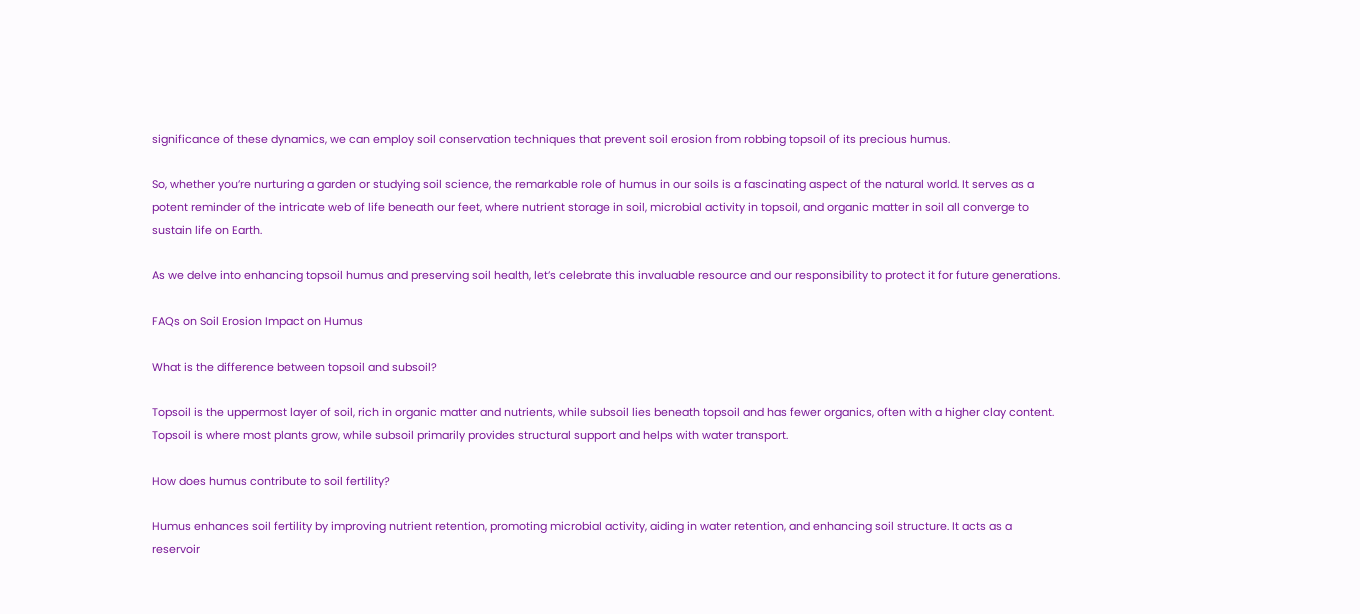significance of these dynamics, we can employ soil conservation techniques that prevent soil erosion from robbing topsoil of its precious humus.

So, whether you’re nurturing a garden or studying soil science, the remarkable role of humus in our soils is a fascinating aspect of the natural world. It serves as a potent reminder of the intricate web of life beneath our feet, where nutrient storage in soil, microbial activity in topsoil, and organic matter in soil all converge to sustain life on Earth.

As we delve into enhancing topsoil humus and preserving soil health, let’s celebrate this invaluable resource and our responsibility to protect it for future generations.

FAQs on Soil Erosion Impact on Humus

What is the difference between topsoil and subsoil?

Topsoil is the uppermost layer of soil, rich in organic matter and nutrients, while subsoil lies beneath topsoil and has fewer organics, often with a higher clay content. Topsoil is where most plants grow, while subsoil primarily provides structural support and helps with water transport.

How does humus contribute to soil fertility?

Humus enhances soil fertility by improving nutrient retention, promoting microbial activity, aiding in water retention, and enhancing soil structure. It acts as a reservoir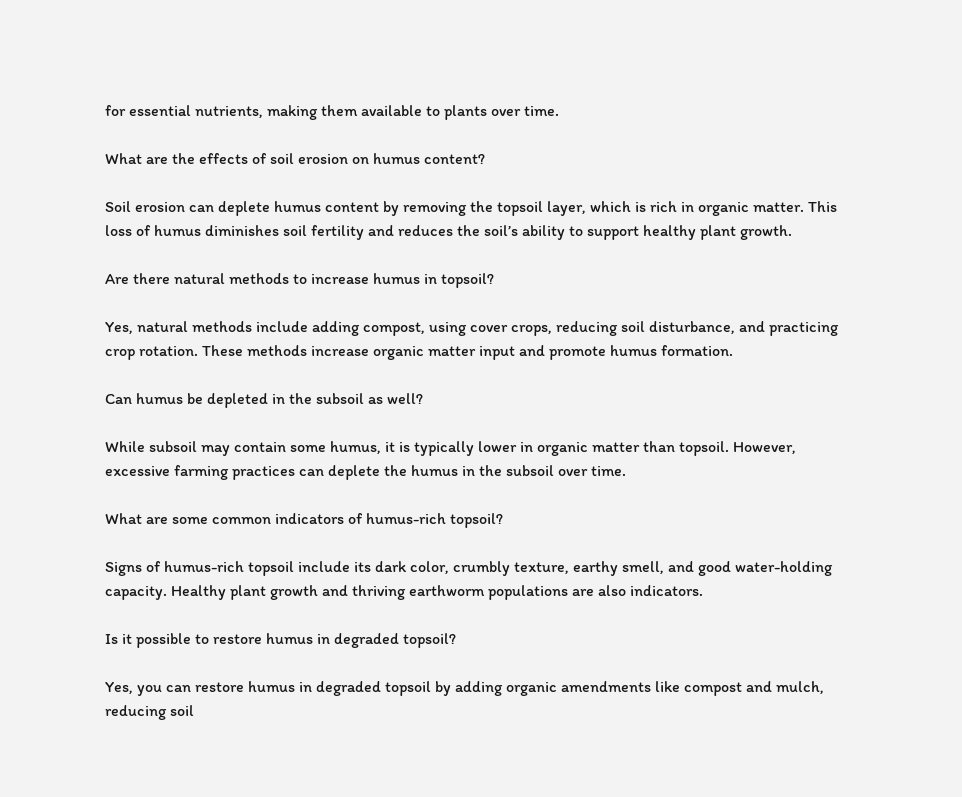for essential nutrients, making them available to plants over time.

What are the effects of soil erosion on humus content?

Soil erosion can deplete humus content by removing the topsoil layer, which is rich in organic matter. This loss of humus diminishes soil fertility and reduces the soil’s ability to support healthy plant growth.

Are there natural methods to increase humus in topsoil?

Yes, natural methods include adding compost, using cover crops, reducing soil disturbance, and practicing crop rotation. These methods increase organic matter input and promote humus formation.

Can humus be depleted in the subsoil as well?

While subsoil may contain some humus, it is typically lower in organic matter than topsoil. However, excessive farming practices can deplete the humus in the subsoil over time.

What are some common indicators of humus-rich topsoil?

Signs of humus-rich topsoil include its dark color, crumbly texture, earthy smell, and good water-holding capacity. Healthy plant growth and thriving earthworm populations are also indicators.

Is it possible to restore humus in degraded topsoil?

Yes, you can restore humus in degraded topsoil by adding organic amendments like compost and mulch, reducing soil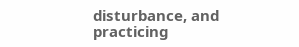disturbance, and practicing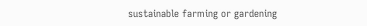sustainable farming or gardening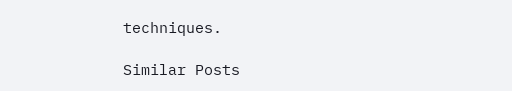techniques.

Similar Posts